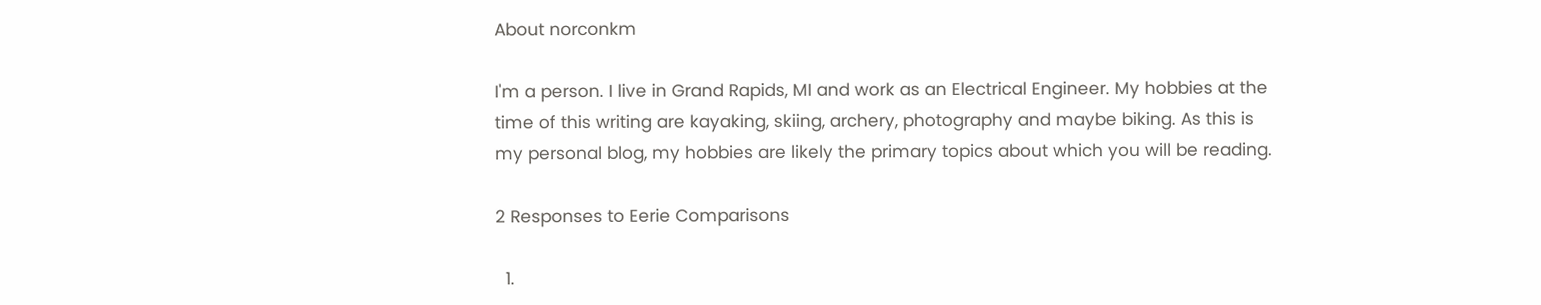About norconkm

I'm a person. I live in Grand Rapids, MI and work as an Electrical Engineer. My hobbies at the time of this writing are kayaking, skiing, archery, photography and maybe biking. As this is my personal blog, my hobbies are likely the primary topics about which you will be reading.

2 Responses to Eerie Comparisons

  1.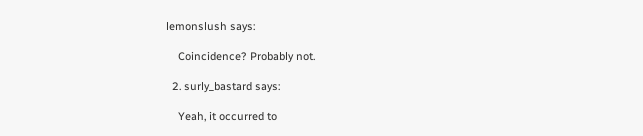lemonslush says:

    Coincidence? Probably not.

  2. surly_bastard says:

    Yeah, it occurred to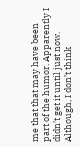me that that may have been part of the humor. Apparently I didn’t get it until just now. Although, I don’t think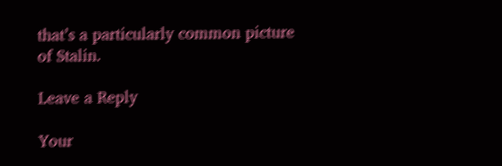that’s a particularly common picture of Stalin.

Leave a Reply

Your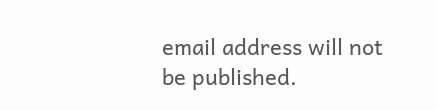email address will not be published.